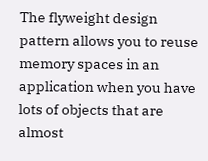The flyweight design pattern allows you to reuse memory spaces in an application when you have lots of objects that are almost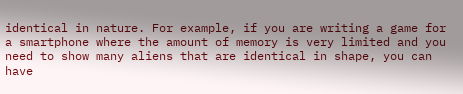identical in nature. For example, if you are writing a game for a smartphone where the amount of memory is very limited and you need to show many aliens that are identical in shape, you can have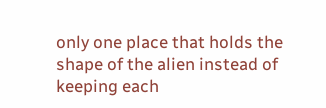only one place that holds the shape of the alien instead of keeping each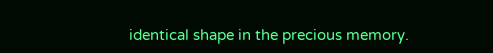identical shape in the precious memory.